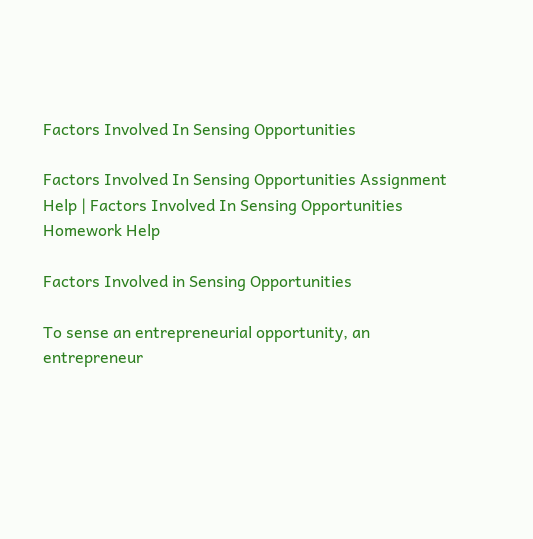Factors Involved In Sensing Opportunities

Factors Involved In Sensing Opportunities Assignment Help | Factors Involved In Sensing Opportunities Homework Help

Factors Involved in Sensing Opportunities

To sense an entrepreneurial opportunity, an entrepreneur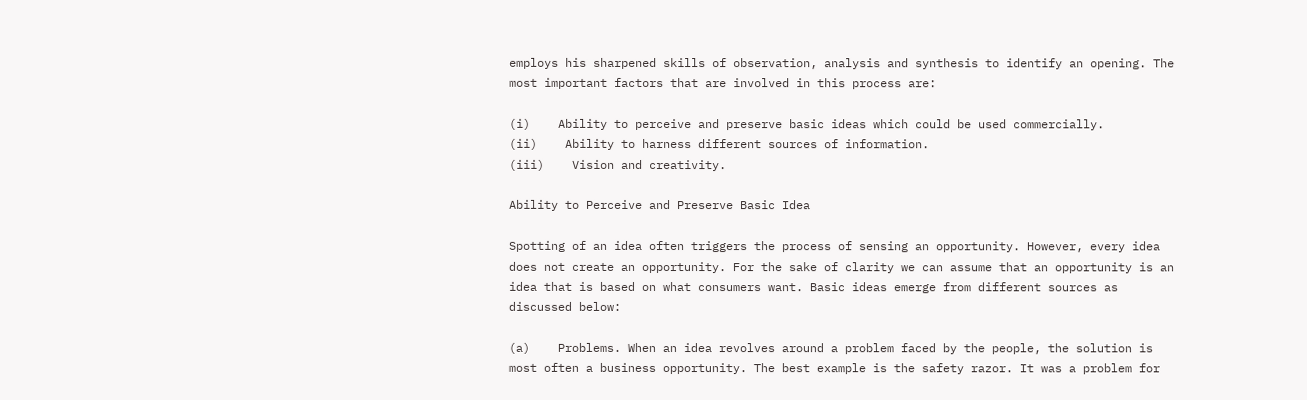employs his sharpened skills of observation, analysis and synthesis to identify an opening. The most important factors that are involved in this process are:

(i)    Ability to perceive and preserve basic ideas which could be used commercially.
(ii)    Ability to harness different sources of information.
(iii)    Vision and creativity.

Ability to Perceive and Preserve Basic Idea

Spotting of an idea often triggers the process of sensing an opportunity. However, every idea does not create an opportunity. For the sake of clarity we can assume that an opportunity is an idea that is based on what consumers want. Basic ideas emerge from different sources as discussed below:

(a)    Problems. When an idea revolves around a problem faced by the people, the solution is most often a business opportunity. The best example is the safety razor. It was a problem for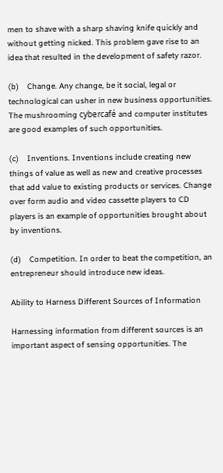men to shave with a sharp shaving knife quickly and without getting nicked. This problem gave rise to an idea that resulted in the development of safety razor.

(b)    Change. Any change, be it social, legal or technological can usher in new business opportunities. The mushrooming cybercafé and computer institutes are good examples of such opportunities.

(c)    Inventions. Inventions include creating new things of value as well as new and creative processes that add value to existing products or services. Change over form audio and video cassette players to CD players is an example of opportunities brought about by inventions.

(d)    Competition. In order to beat the competition, an entrepreneur should introduce new ideas.

Ability to Harness Different Sources of Information

Harnessing information from different sources is an important aspect of sensing opportunities. The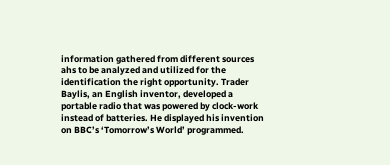information gathered from different sources ahs to be analyzed and utilized for the identification the right opportunity. Trader Baylis, an English inventor, developed a portable radio that was powered by clock-work instead of batteries. He displayed his invention on BBC’s ‘Tomorrow’s World’ programmed.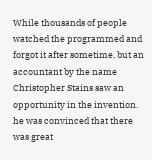While thousands of people watched the programmed and forgot it after sometime, but an accountant by the name Christopher Stains saw an opportunity in the invention. he was convinced that there was great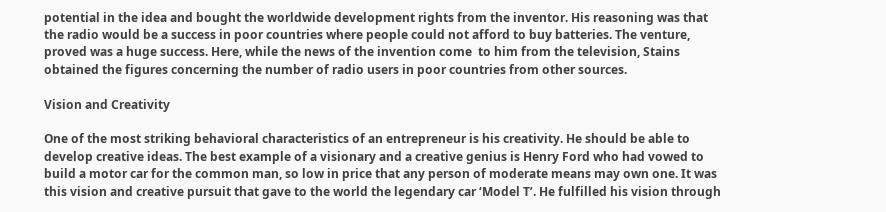potential in the idea and bought the worldwide development rights from the inventor. His reasoning was that the radio would be a success in poor countries where people could not afford to buy batteries. The venture, proved was a huge success. Here, while the news of the invention come  to him from the television, Stains obtained the figures concerning the number of radio users in poor countries from other sources.

Vision and Creativity

One of the most striking behavioral characteristics of an entrepreneur is his creativity. He should be able to develop creative ideas. The best example of a visionary and a creative genius is Henry Ford who had vowed to build a motor car for the common man, so low in price that any person of moderate means may own one. It was this vision and creative pursuit that gave to the world the legendary car ‘Model T’. He fulfilled his vision through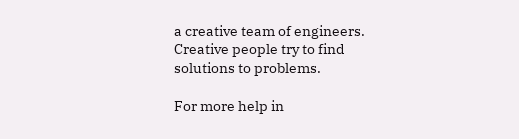a creative team of engineers. Creative people try to find solutions to problems.

For more help in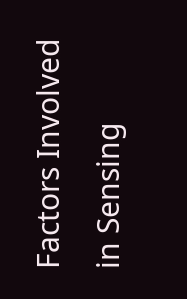Factors Involved in Sensing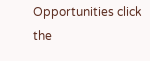Opportunities click the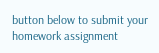button below to submit your homework assignment